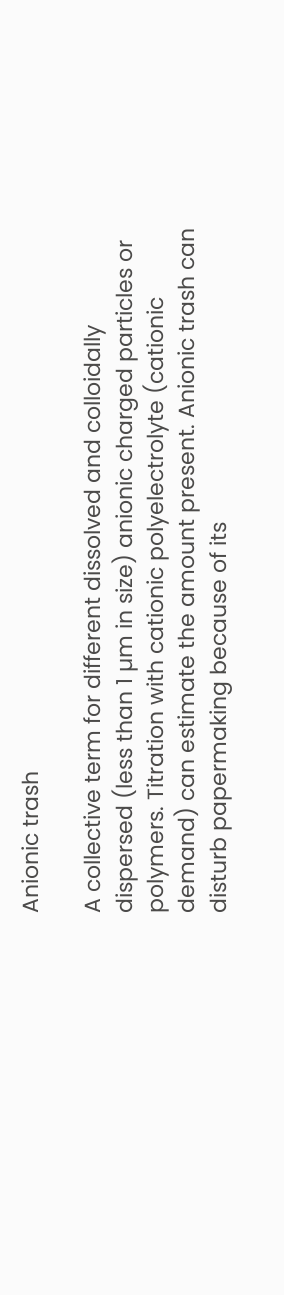Anionic trash

A collective term for different dissolved and colloidally dispersed (less than 1 µm in size) anionic charged particles or polymers. Titration with cationic polyelectrolyte (cationic demand) can estimate the amount present. Anionic trash can disturb papermaking because of its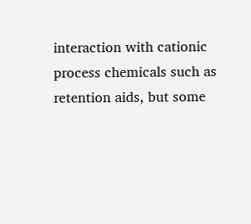interaction with cationic process chemicals such as retention aids, but some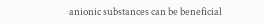anionic substances can be beneficial